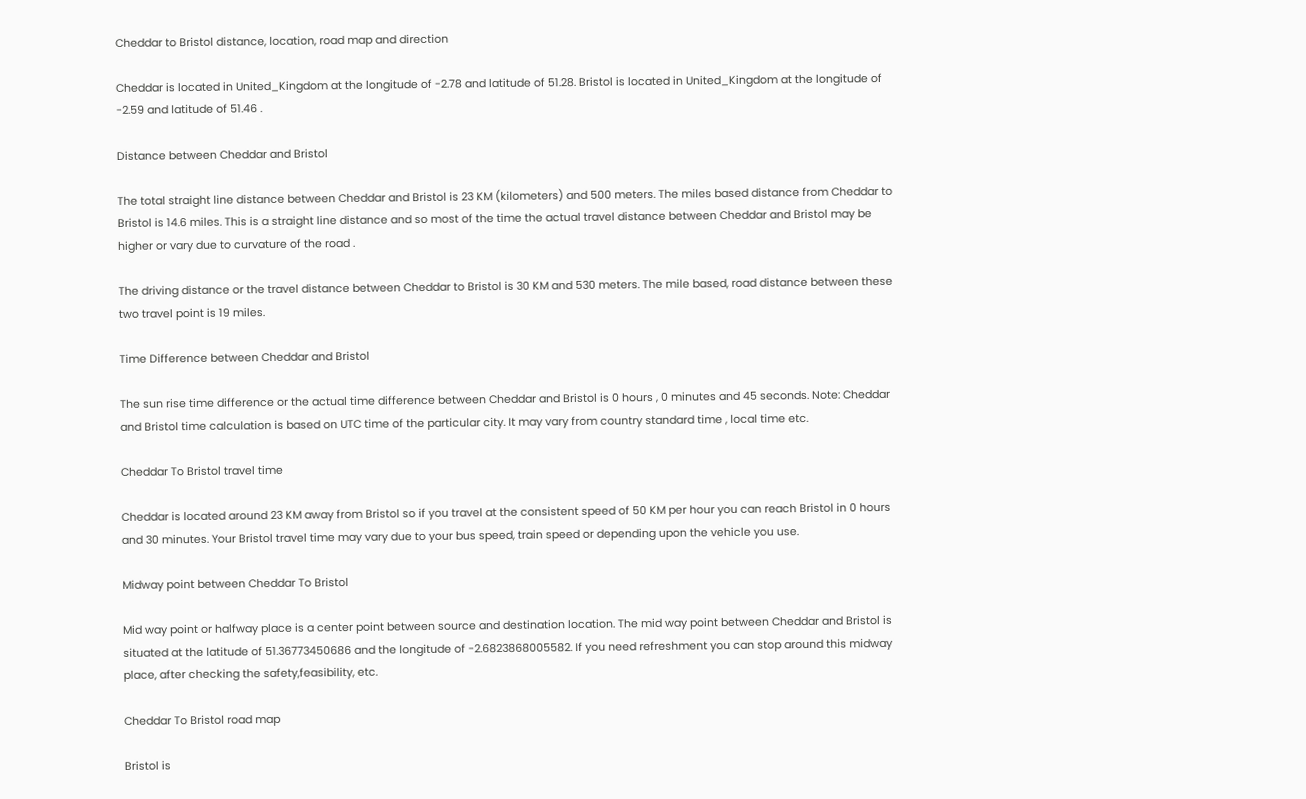Cheddar to Bristol distance, location, road map and direction

Cheddar is located in United_Kingdom at the longitude of -2.78 and latitude of 51.28. Bristol is located in United_Kingdom at the longitude of -2.59 and latitude of 51.46 .

Distance between Cheddar and Bristol

The total straight line distance between Cheddar and Bristol is 23 KM (kilometers) and 500 meters. The miles based distance from Cheddar to Bristol is 14.6 miles. This is a straight line distance and so most of the time the actual travel distance between Cheddar and Bristol may be higher or vary due to curvature of the road .

The driving distance or the travel distance between Cheddar to Bristol is 30 KM and 530 meters. The mile based, road distance between these two travel point is 19 miles.

Time Difference between Cheddar and Bristol

The sun rise time difference or the actual time difference between Cheddar and Bristol is 0 hours , 0 minutes and 45 seconds. Note: Cheddar and Bristol time calculation is based on UTC time of the particular city. It may vary from country standard time , local time etc.

Cheddar To Bristol travel time

Cheddar is located around 23 KM away from Bristol so if you travel at the consistent speed of 50 KM per hour you can reach Bristol in 0 hours and 30 minutes. Your Bristol travel time may vary due to your bus speed, train speed or depending upon the vehicle you use.

Midway point between Cheddar To Bristol

Mid way point or halfway place is a center point between source and destination location. The mid way point between Cheddar and Bristol is situated at the latitude of 51.36773450686 and the longitude of -2.6823868005582. If you need refreshment you can stop around this midway place, after checking the safety,feasibility, etc.

Cheddar To Bristol road map

Bristol is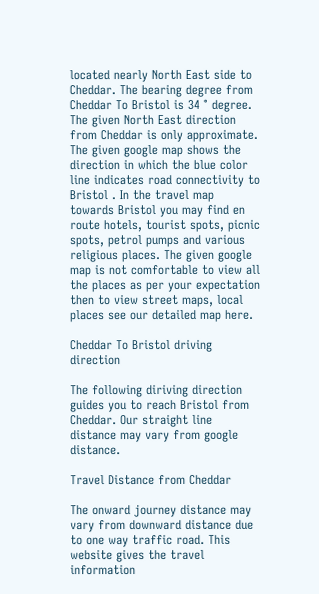located nearly North East side to Cheddar. The bearing degree from Cheddar To Bristol is 34 ° degree. The given North East direction from Cheddar is only approximate. The given google map shows the direction in which the blue color line indicates road connectivity to Bristol . In the travel map towards Bristol you may find en route hotels, tourist spots, picnic spots, petrol pumps and various religious places. The given google map is not comfortable to view all the places as per your expectation then to view street maps, local places see our detailed map here.

Cheddar To Bristol driving direction

The following diriving direction guides you to reach Bristol from Cheddar. Our straight line distance may vary from google distance.

Travel Distance from Cheddar

The onward journey distance may vary from downward distance due to one way traffic road. This website gives the travel information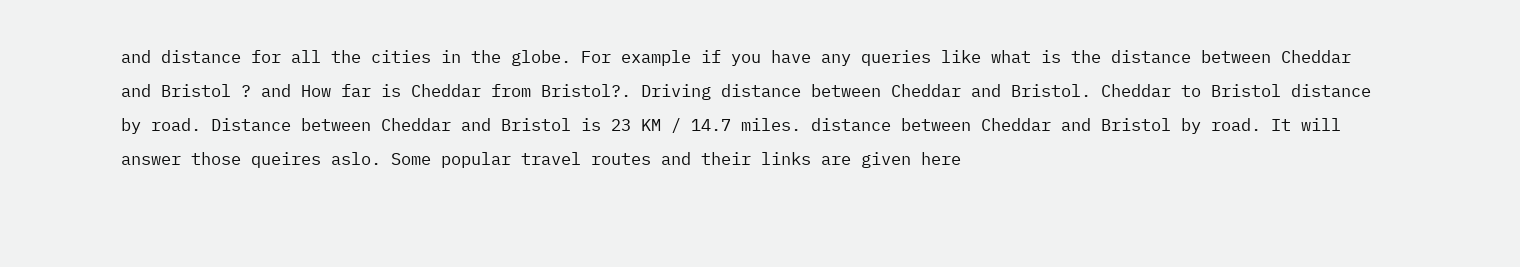and distance for all the cities in the globe. For example if you have any queries like what is the distance between Cheddar and Bristol ? and How far is Cheddar from Bristol?. Driving distance between Cheddar and Bristol. Cheddar to Bristol distance by road. Distance between Cheddar and Bristol is 23 KM / 14.7 miles. distance between Cheddar and Bristol by road. It will answer those queires aslo. Some popular travel routes and their links are given here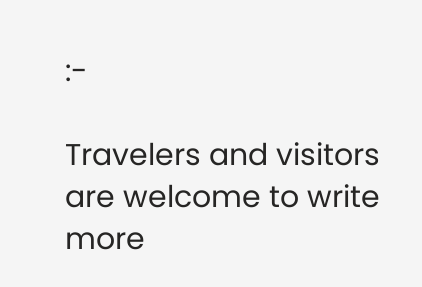:-

Travelers and visitors are welcome to write more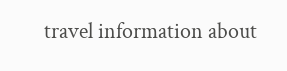travel information about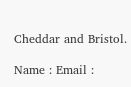Cheddar and Bristol.

Name : Email :